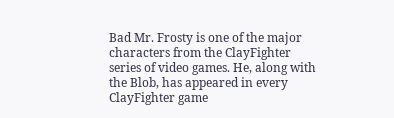Bad Mr. Frosty is one of the major characters from the ClayFighter series of video games. He, along with the Blob, has appeared in every ClayFighter game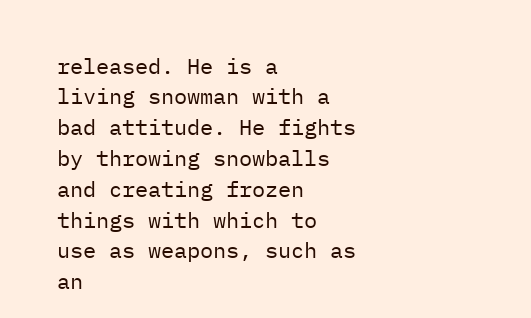released. He is a living snowman with a bad attitude. He fights by throwing snowballs and creating frozen things with which to use as weapons, such as an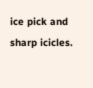ice pick and sharp icicles.